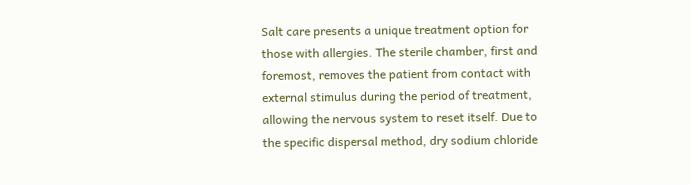Salt care presents a unique treatment option for those with allergies. The sterile chamber, first and foremost, removes the patient from contact with external stimulus during the period of treatment, allowing the nervous system to reset itself. Due to the specific dispersal method, dry sodium chloride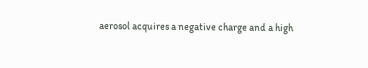aerosol acquires a negative charge and a high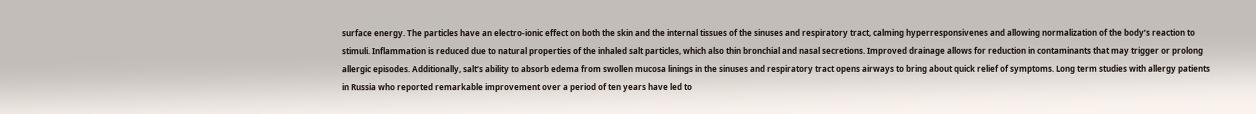surface energy. The particles have an electro-ionic effect on both the skin and the internal tissues of the sinuses and respiratory tract, calming hyperresponsivenes and allowing normalization of the body’s reaction to stimuli. Inflammation is reduced due to natural properties of the inhaled salt particles, which also thin bronchial and nasal secretions. Improved drainage allows for reduction in contaminants that may trigger or prolong allergic episodes. Additionally, salt’s ability to absorb edema from swollen mucosa linings in the sinuses and respiratory tract opens airways to bring about quick relief of symptoms. Long term studies with allergy patients in Russia who reported remarkable improvement over a period of ten years have led to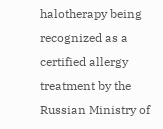halotherapy being recognized as a certified allergy treatment by the Russian Ministry of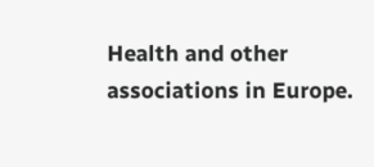Health and other associations in Europe.